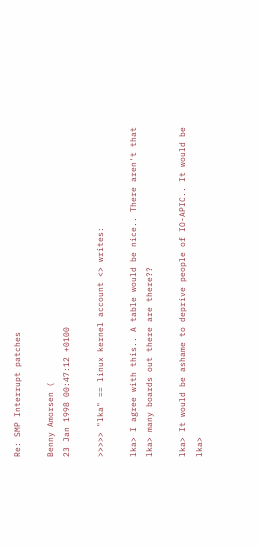Re: SMP Interrupt patches

Benny Amorsen (
23 Jan 1998 00:47:12 +0100

>>>>> "lka" == linux kernel account <> writes:

lka> I agree with this.. A table would be nice.. There aren't that
lka> many boards out there are there??

lka> It would be ashame to deprive people of IO-APIC.. It would be
lka>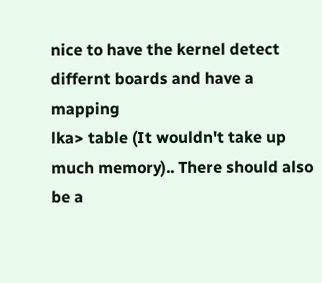nice to have the kernel detect differnt boards and have a mapping
lka> table (It wouldn't take up much memory).. There should also be a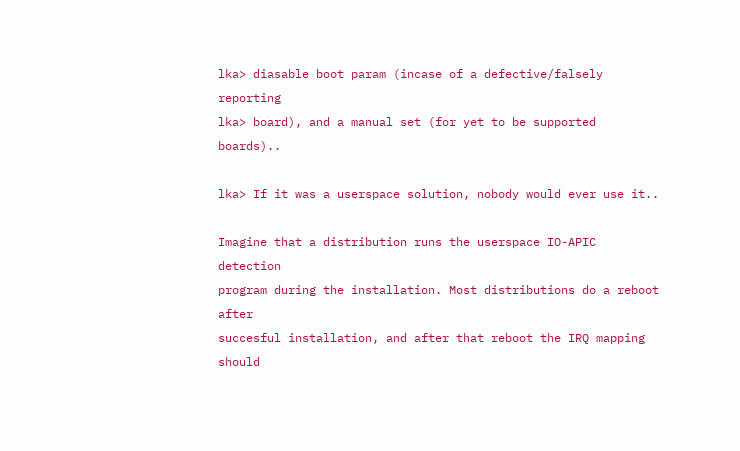lka> diasable boot param (incase of a defective/falsely reporting
lka> board), and a manual set (for yet to be supported boards)..

lka> If it was a userspace solution, nobody would ever use it..

Imagine that a distribution runs the userspace IO-APIC detection
program during the installation. Most distributions do a reboot after
succesful installation, and after that reboot the IRQ mapping should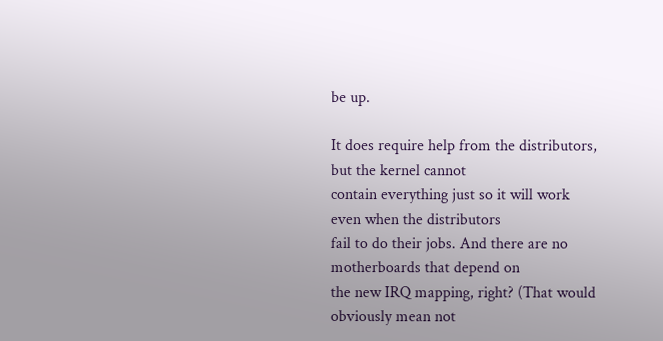be up.

It does require help from the distributors, but the kernel cannot
contain everything just so it will work even when the distributors
fail to do their jobs. And there are no motherboards that depend on
the new IRQ mapping, right? (That would obviously mean not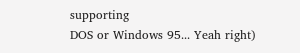supporting
DOS or Windows 95... Yeah right)